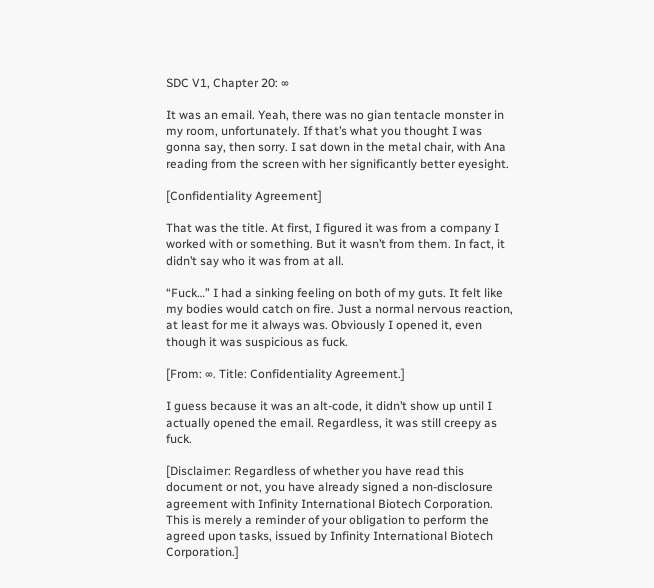SDC V1, Chapter 20: ∞

It was an email. Yeah, there was no gian tentacle monster in my room, unfortunately. If that’s what you thought I was gonna say, then sorry. I sat down in the metal chair, with Ana reading from the screen with her significantly better eyesight.

[Confidentiality Agreement]

That was the title. At first, I figured it was from a company I worked with or something. But it wasn’t from them. In fact, it didn’t say who it was from at all.

“Fuck…” I had a sinking feeling on both of my guts. It felt like my bodies would catch on fire. Just a normal nervous reaction, at least for me it always was. Obviously I opened it, even though it was suspicious as fuck.

[From: ∞. Title: Confidentiality Agreement.]

I guess because it was an alt-code, it didn’t show up until I actually opened the email. Regardless, it was still creepy as fuck.

[Disclaimer: Regardless of whether you have read this document or not, you have already signed a non-disclosure agreement with Infinity International Biotech Corporation. This is merely a reminder of your obligation to perform the agreed upon tasks, issued by Infinity International Biotech Corporation.]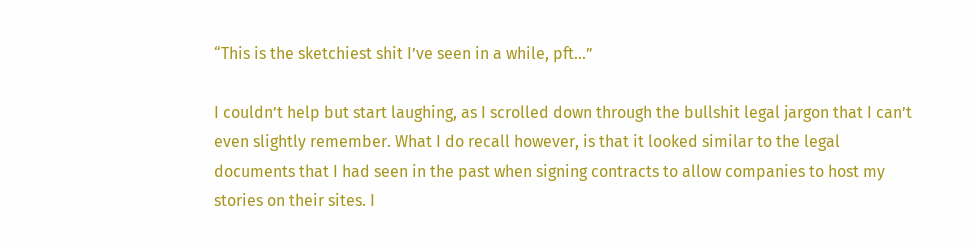“This is the sketchiest shit I’ve seen in a while, pft…”

I couldn’t help but start laughing, as I scrolled down through the bullshit legal jargon that I can’t even slightly remember. What I do recall however, is that it looked similar to the legal documents that I had seen in the past when signing contracts to allow companies to host my stories on their sites. I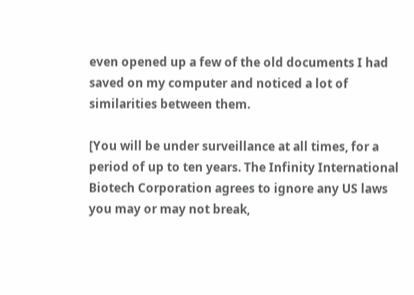even opened up a few of the old documents I had saved on my computer and noticed a lot of similarities between them.

[You will be under surveillance at all times, for a period of up to ten years. The Infinity International Biotech Corporation agrees to ignore any US laws you may or may not break,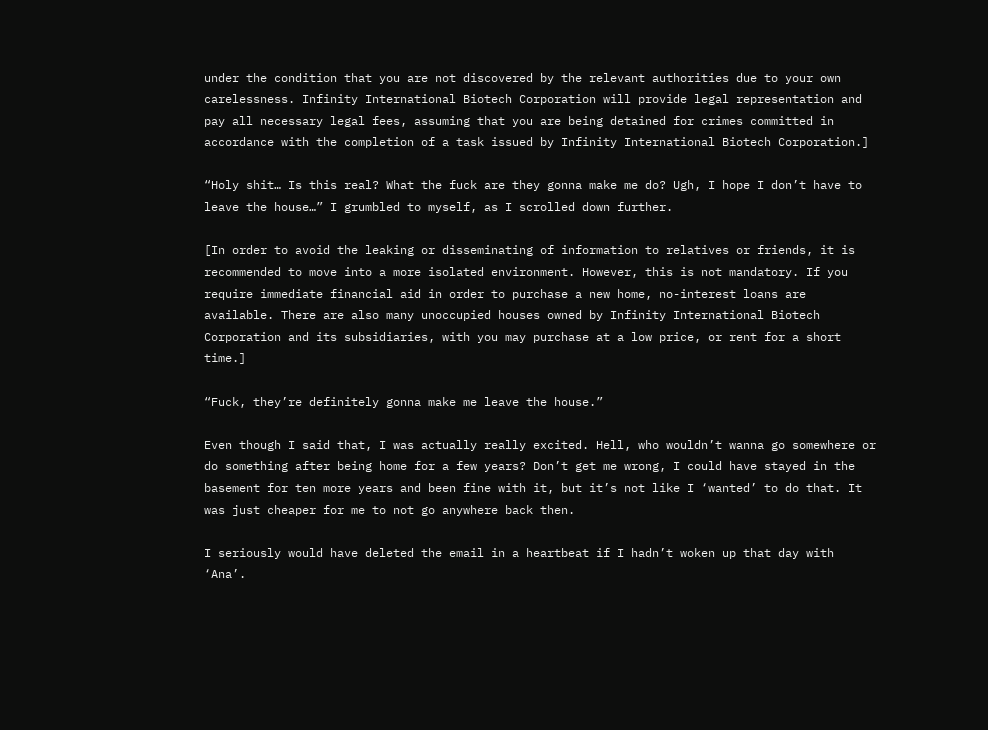under the condition that you are not discovered by the relevant authorities due to your own carelessness. Infinity International Biotech Corporation will provide legal representation and pay all necessary legal fees, assuming that you are being detained for crimes committed in accordance with the completion of a task issued by Infinity International Biotech Corporation.]

“Holy shit… Is this real? What the fuck are they gonna make me do? Ugh, I hope I don’t have to leave the house…” I grumbled to myself, as I scrolled down further.

[In order to avoid the leaking or disseminating of information to relatives or friends, it is recommended to move into a more isolated environment. However, this is not mandatory. If you require immediate financial aid in order to purchase a new home, no-interest loans are available. There are also many unoccupied houses owned by Infinity International Biotech Corporation and its subsidiaries, with you may purchase at a low price, or rent for a short time.]

“Fuck, they’re definitely gonna make me leave the house.”

Even though I said that, I was actually really excited. Hell, who wouldn’t wanna go somewhere or do something after being home for a few years? Don’t get me wrong, I could have stayed in the basement for ten more years and been fine with it, but it’s not like I ‘wanted’ to do that. It was just cheaper for me to not go anywhere back then.

I seriously would have deleted the email in a heartbeat if I hadn’t woken up that day with ‘Ana’.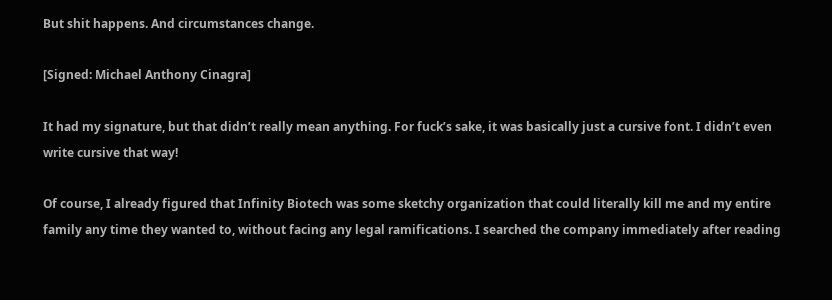But shit happens. And circumstances change.

[Signed: Michael Anthony Cinagra]

It had my signature, but that didn’t really mean anything. For fuck’s sake, it was basically just a cursive font. I didn’t even write cursive that way!

Of course, I already figured that Infinity Biotech was some sketchy organization that could literally kill me and my entire family any time they wanted to, without facing any legal ramifications. I searched the company immediately after reading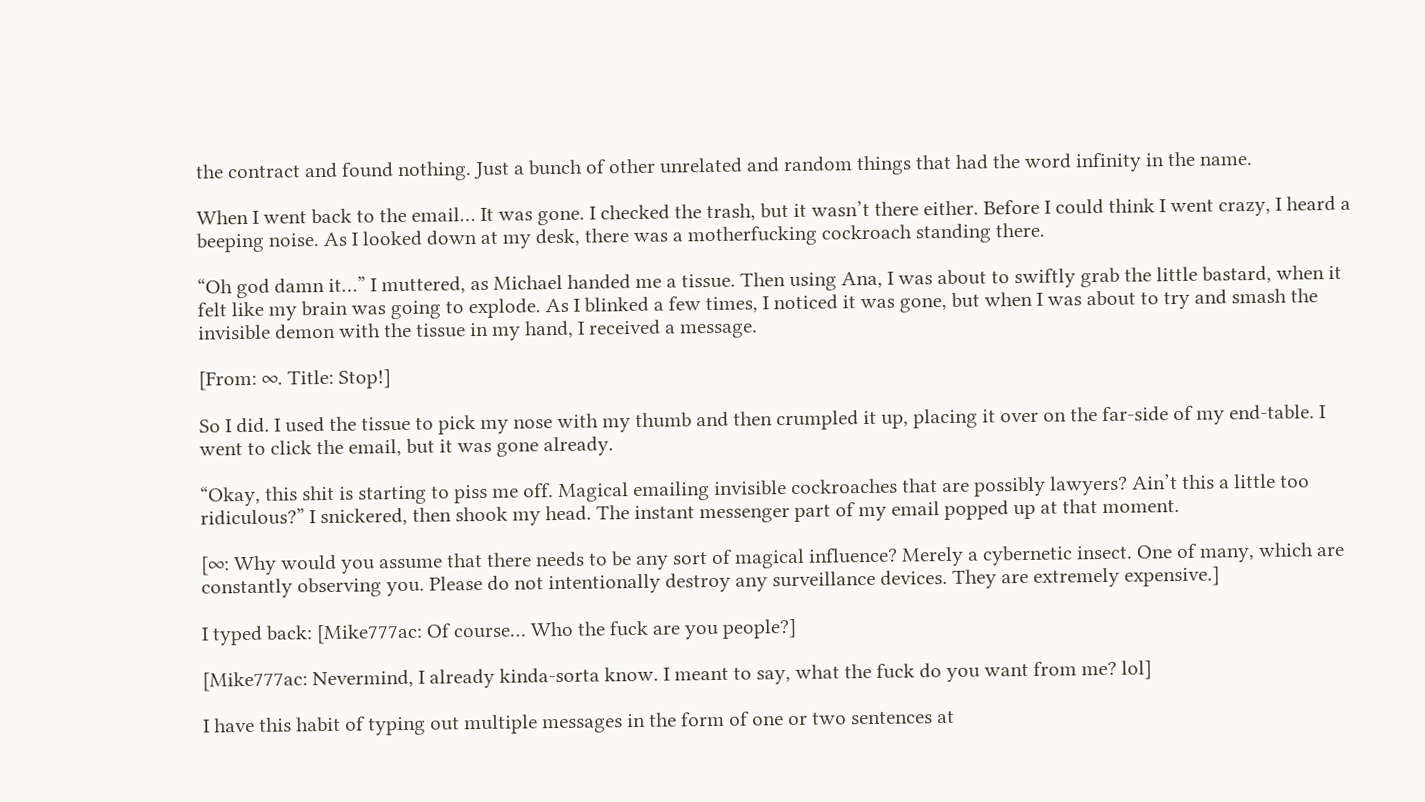the contract and found nothing. Just a bunch of other unrelated and random things that had the word infinity in the name.

When I went back to the email… It was gone. I checked the trash, but it wasn’t there either. Before I could think I went crazy, I heard a beeping noise. As I looked down at my desk, there was a motherfucking cockroach standing there.

“Oh god damn it…” I muttered, as Michael handed me a tissue. Then using Ana, I was about to swiftly grab the little bastard, when it felt like my brain was going to explode. As I blinked a few times, I noticed it was gone, but when I was about to try and smash the invisible demon with the tissue in my hand, I received a message.

[From: ∞. Title: Stop!]

So I did. I used the tissue to pick my nose with my thumb and then crumpled it up, placing it over on the far-side of my end-table. I went to click the email, but it was gone already.

“Okay, this shit is starting to piss me off. Magical emailing invisible cockroaches that are possibly lawyers? Ain’t this a little too ridiculous?” I snickered, then shook my head. The instant messenger part of my email popped up at that moment.

[∞: Why would you assume that there needs to be any sort of magical influence? Merely a cybernetic insect. One of many, which are constantly observing you. Please do not intentionally destroy any surveillance devices. They are extremely expensive.]

I typed back: [Mike777ac: Of course… Who the fuck are you people?]

[Mike777ac: Nevermind, I already kinda-sorta know. I meant to say, what the fuck do you want from me? lol]

I have this habit of typing out multiple messages in the form of one or two sentences at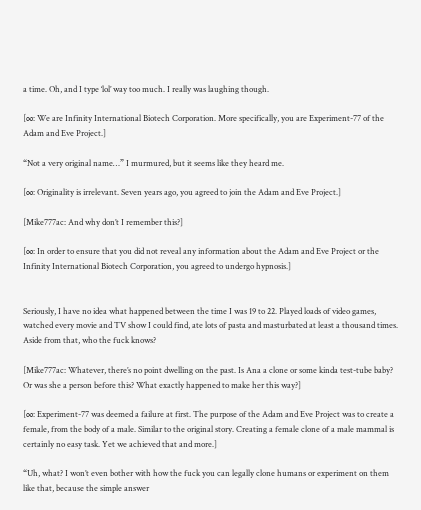a time. Oh, and I type ‘lol’ way too much. I really was laughing though.

[∞: We are Infinity International Biotech Corporation. More specifically, you are Experiment-77 of the Adam and Eve Project.]

“Not a very original name…” I murmured, but it seems like they heard me.

[∞: Originality is irrelevant. Seven years ago, you agreed to join the Adam and Eve Project.]

[Mike777ac: And why don’t I remember this?]

[∞: In order to ensure that you did not reveal any information about the Adam and Eve Project or the Infinity International Biotech Corporation, you agreed to undergo hypnosis.]


Seriously, I have no idea what happened between the time I was 19 to 22. Played loads of video games, watched every movie and TV show I could find, ate lots of pasta and masturbated at least a thousand times. Aside from that, who the fuck knows?

[Mike777ac: Whatever, there’s no point dwelling on the past. Is Ana a clone or some kinda test-tube baby? Or was she a person before this? What exactly happened to make her this way?]

[∞: Experiment-77 was deemed a failure at first. The purpose of the Adam and Eve Project was to create a female, from the body of a male. Similar to the original story. Creating a female clone of a male mammal is certainly no easy task. Yet we achieved that and more.]

“Uh, what? I won’t even bother with how the fuck you can legally clone humans or experiment on them like that, because the simple answer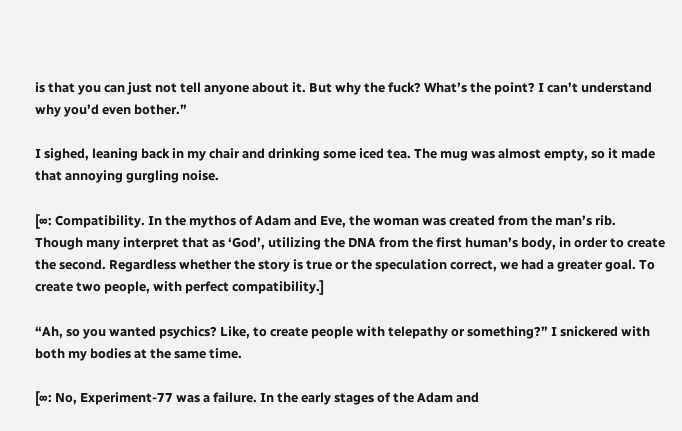is that you can just not tell anyone about it. But why the fuck? What’s the point? I can’t understand why you’d even bother.”

I sighed, leaning back in my chair and drinking some iced tea. The mug was almost empty, so it made that annoying gurgling noise.

[∞: Compatibility. In the mythos of Adam and Eve, the woman was created from the man’s rib. Though many interpret that as ‘God’, utilizing the DNA from the first human’s body, in order to create the second. Regardless whether the story is true or the speculation correct, we had a greater goal. To create two people, with perfect compatibility.]

“Ah, so you wanted psychics? Like, to create people with telepathy or something?” I snickered with both my bodies at the same time.

[∞: No, Experiment-77 was a failure. In the early stages of the Adam and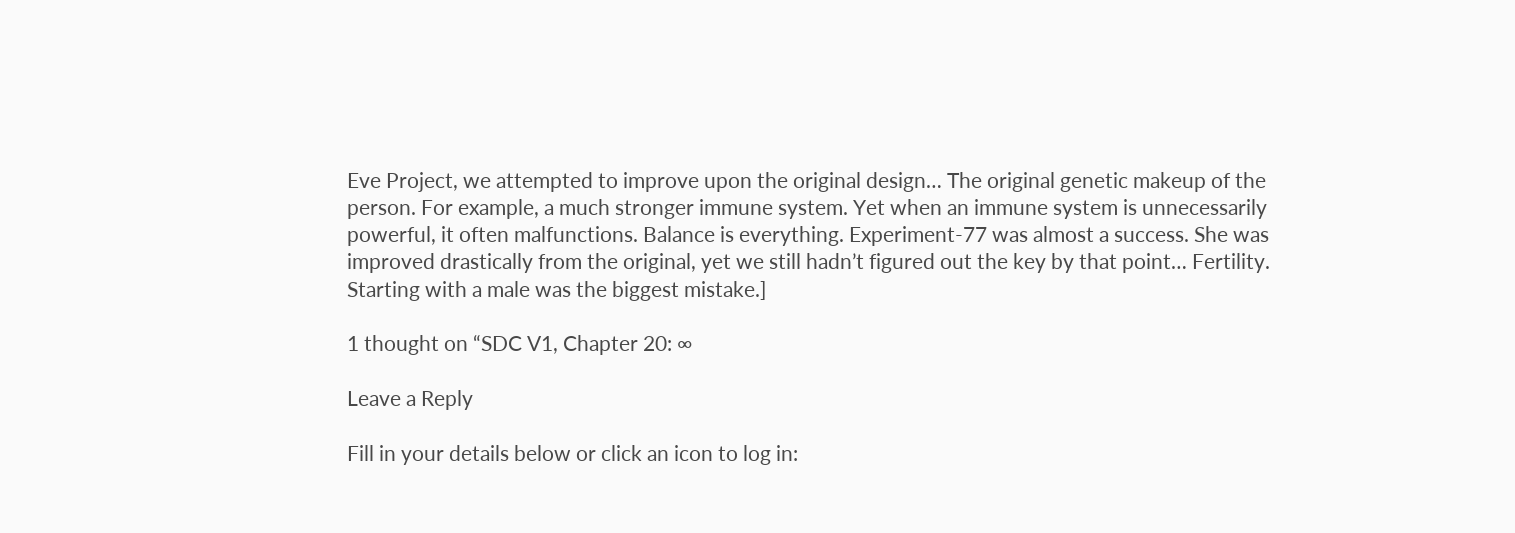Eve Project, we attempted to improve upon the original design… The original genetic makeup of the person. For example, a much stronger immune system. Yet when an immune system is unnecessarily powerful, it often malfunctions. Balance is everything. Experiment-77 was almost a success. She was improved drastically from the original, yet we still hadn’t figured out the key by that point… Fertility. Starting with a male was the biggest mistake.]

1 thought on “SDC V1, Chapter 20: ∞

Leave a Reply

Fill in your details below or click an icon to log in: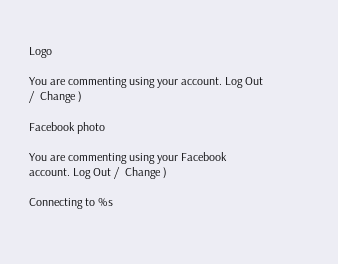Logo

You are commenting using your account. Log Out /  Change )

Facebook photo

You are commenting using your Facebook account. Log Out /  Change )

Connecting to %s